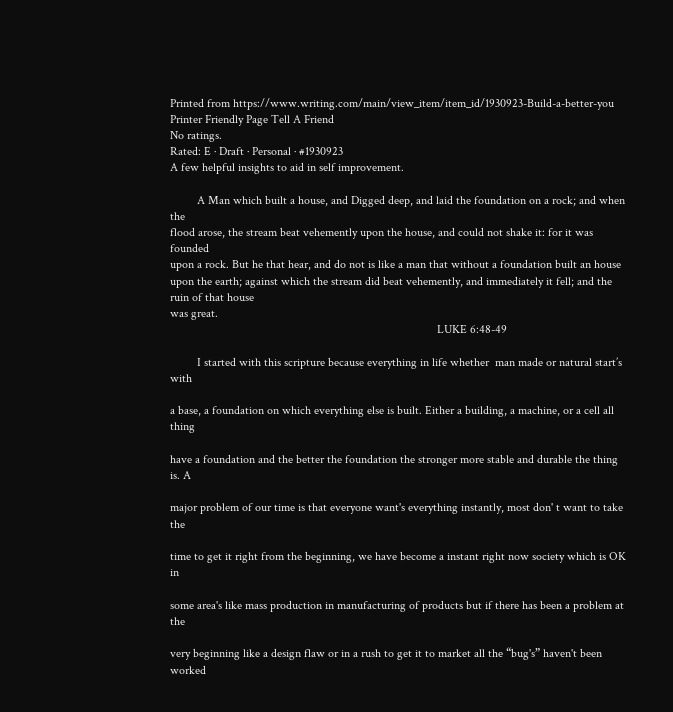Printed from https://www.writing.com/main/view_item/item_id/1930923-Build-a-better-you
Printer Friendly Page Tell A Friend
No ratings.
Rated: E · Draft · Personal · #1930923
A few helpful insights to aid in self improvement.

         A Man which built a house, and Digged deep, and laid the foundation on a rock; and when the
flood arose, the stream beat vehemently upon the house, and could not shake it: for it was founded
upon a rock. But he that hear, and do not is like a man that without a foundation built an house upon the earth; against which the stream did beat vehemently, and immediately it fell; and the ruin of that house
was great.
                                                                                         LUKE 6:48-49

         I started with this scripture because everything in life whether  man made or natural start’s with

a base, a foundation on which everything else is built. Either a building, a machine, or a cell all thing

have a foundation and the better the foundation the stronger more stable and durable the thing is. A

major problem of our time is that everyone want's everything instantly, most don' t want to take the

time to get it right from the beginning, we have become a instant right now society which is OK in

some area's like mass production in manufacturing of products but if there has been a problem at the

very beginning like a design flaw or in a rush to get it to market all the “bug's” haven't been worked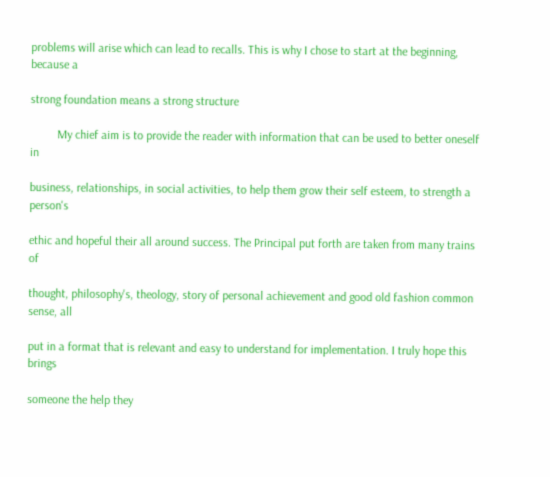problems will arise which can lead to recalls. This is why I chose to start at the beginning, because a

strong foundation means a strong structure

         My chief aim is to provide the reader with information that can be used to better oneself  in

business, relationships, in social activities, to help them grow their self esteem, to strength a person's

ethic and hopeful their all around success. The Principal put forth are taken from many trains of

thought, philosophy's, theology, story of personal achievement and good old fashion common sense, all

put in a format that is relevant and easy to understand for implementation. I truly hope this brings

someone the help they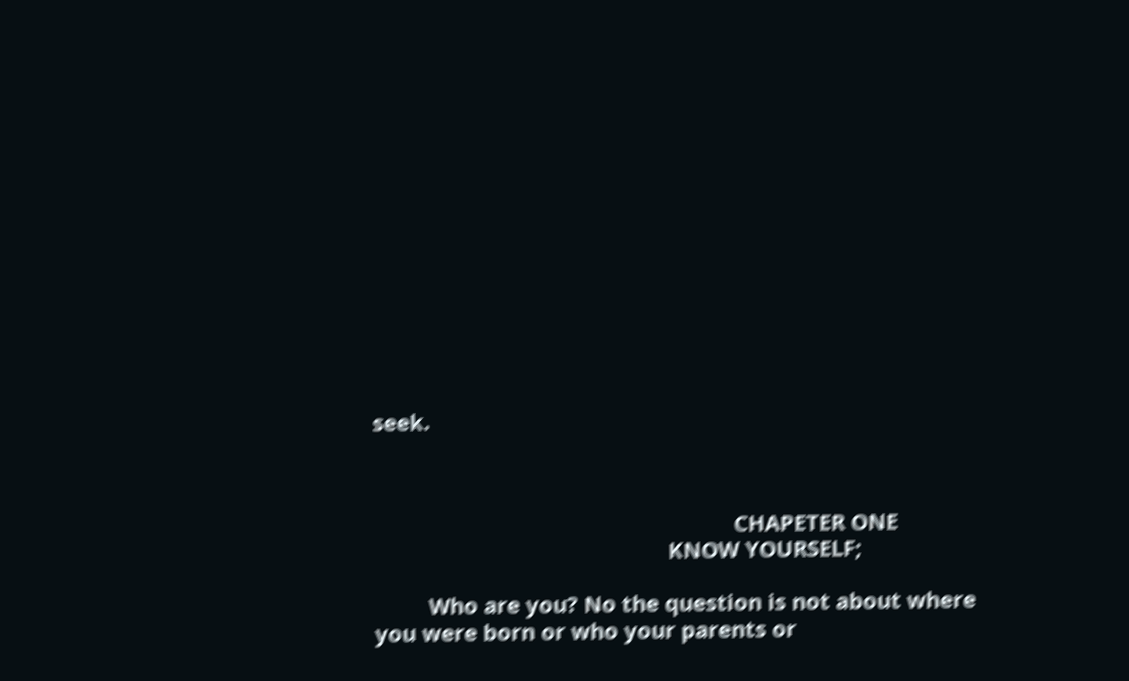seek.



                                                            CHAPETER ONE
                                                 KNOW YOURSELF;

         Who are you? No the question is not about where you were born or who your parents or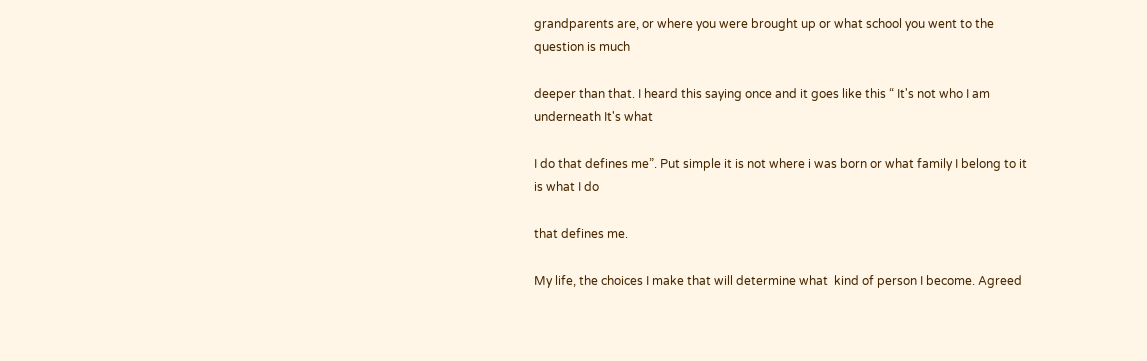grandparents are, or where you were brought up or what school you went to the question is much

deeper than that. I heard this saying once and it goes like this “ It's not who I am underneath It's what

I do that defines me”. Put simple it is not where i was born or what family I belong to it is what I do

that defines me.

My life, the choices I make that will determine what  kind of person I become. Agreed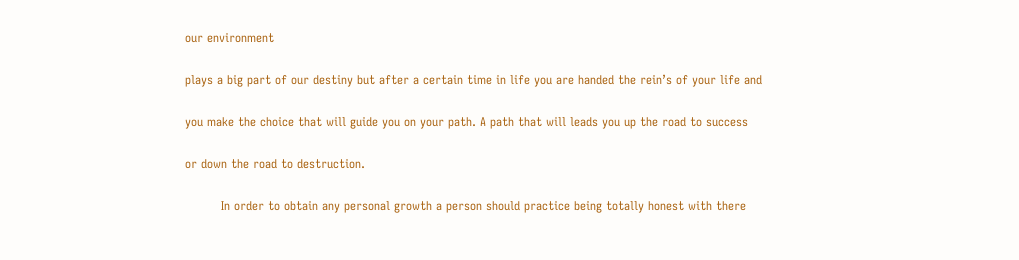our environment

plays a big part of our destiny but after a certain time in life you are handed the rein’s of your life and

you make the choice that will guide you on your path. A path that will leads you up the road to success

or down the road to destruction.

         In order to obtain any personal growth a person should practice being totally honest with there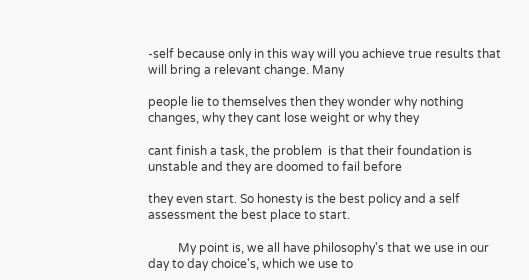-self because only in this way will you achieve true results that will bring a relevant change. Many

people lie to themselves then they wonder why nothing changes, why they cant lose weight or why they

cant finish a task, the problem  is that their foundation is unstable and they are doomed to fail before

they even start. So honesty is the best policy and a self assessment the best place to start.

          My point is, we all have philosophy's that we use in our day to day choice's, which we use to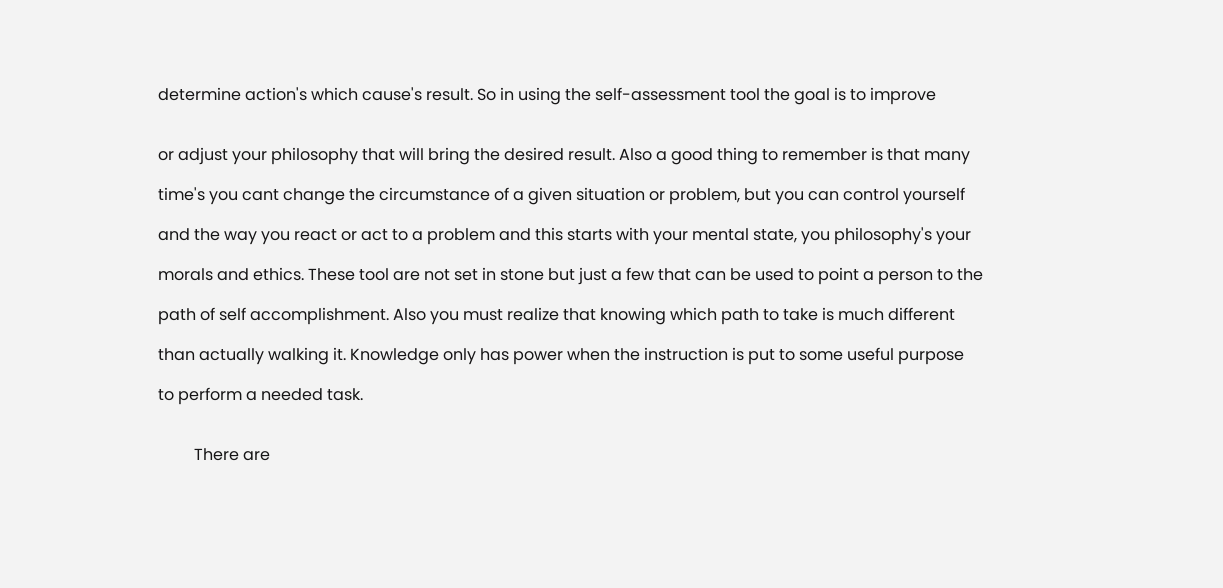determine action's which cause's result. So in using the self-assessment tool the goal is to improve


or adjust your philosophy that will bring the desired result. Also a good thing to remember is that many

time's you cant change the circumstance of a given situation or problem, but you can control yourself

and the way you react or act to a problem and this starts with your mental state, you philosophy's your

morals and ethics. These tool are not set in stone but just a few that can be used to point a person to the

path of self accomplishment. Also you must realize that knowing which path to take is much different

than actually walking it. Knowledge only has power when the instruction is put to some useful purpose

to perform a needed task.


         There are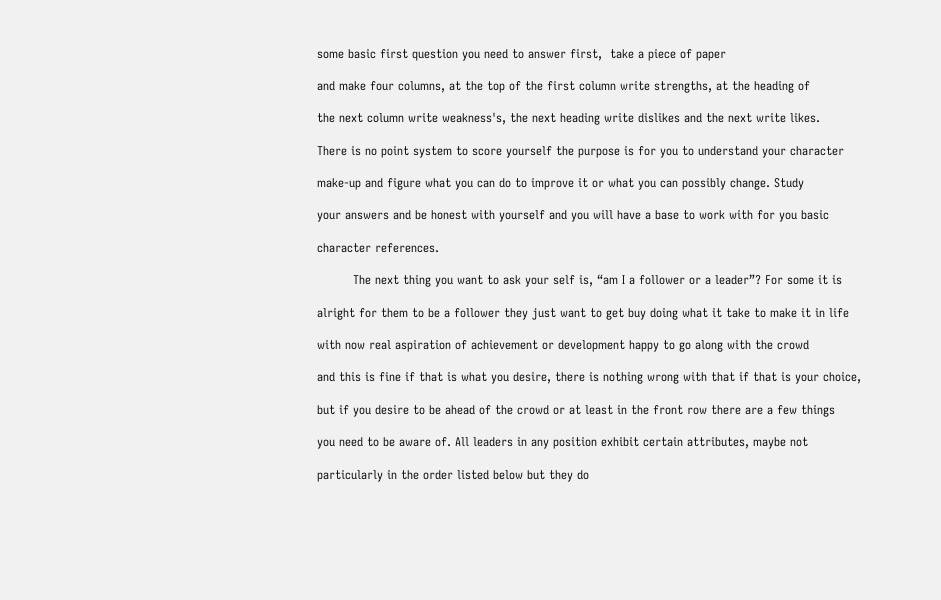some basic first question you need to answer first,  take a piece of paper

and make four columns, at the top of the first column write strengths, at the heading of

the next column write weakness's, the next heading write dislikes and the next write likes.

There is no point system to score yourself the purpose is for you to understand your character

make-up and figure what you can do to improve it or what you can possibly change. Study

your answers and be honest with yourself and you will have a base to work with for you basic

character references.

         The next thing you want to ask your self is, “am I a follower or a leader”? For some it is

alright for them to be a follower they just want to get buy doing what it take to make it in life

with now real aspiration of achievement or development happy to go along with the crowd

and this is fine if that is what you desire, there is nothing wrong with that if that is your choice,

but if you desire to be ahead of the crowd or at least in the front row there are a few things

you need to be aware of. All leaders in any position exhibit certain attributes, maybe not

particularly in the order listed below but they do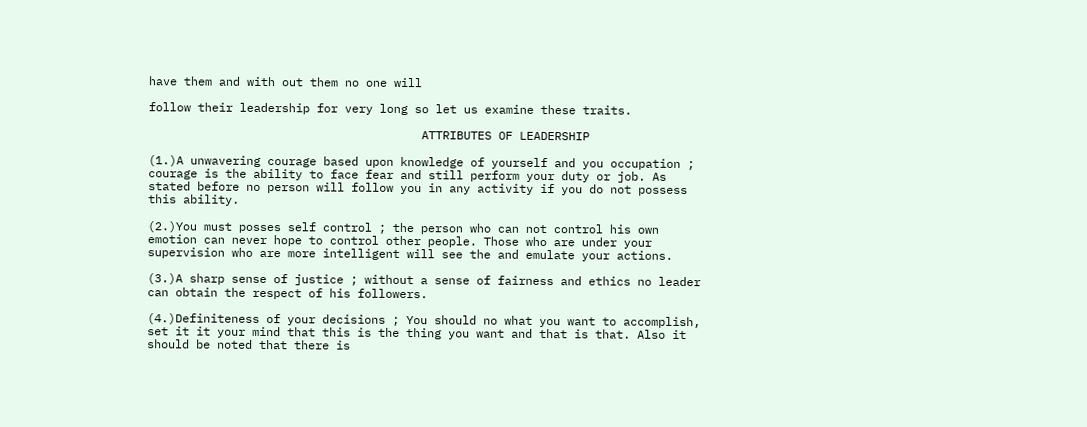have them and with out them no one will

follow their leadership for very long so let us examine these traits.

                                       ATTRIBUTES OF LEADERSHIP

(1.)A unwavering courage based upon knowledge of yourself and you occupation ; courage is the ability to face fear and still perform your duty or job. As stated before no person will follow you in any activity if you do not possess this ability.

(2.)You must posses self control ; the person who can not control his own emotion can never hope to control other people. Those who are under your supervision who are more intelligent will see the and emulate your actions.

(3.)A sharp sense of justice ; without a sense of fairness and ethics no leader can obtain the respect of his followers.

(4.)Definiteness of your decisions ; You should no what you want to accomplish, set it it your mind that this is the thing you want and that is that. Also it should be noted that there is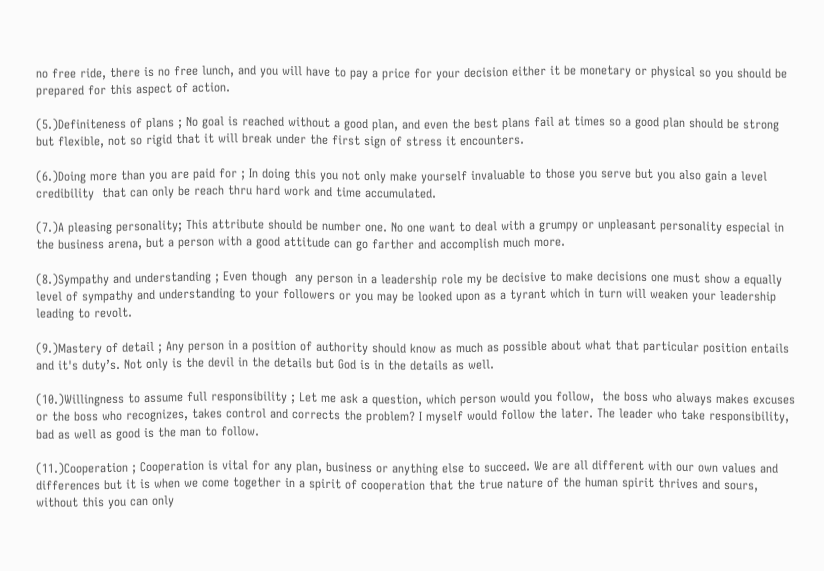no free ride, there is no free lunch, and you will have to pay a price for your decision either it be monetary or physical so you should be prepared for this aspect of action.

(5.)Definiteness of plans ; No goal is reached without a good plan, and even the best plans fail at times so a good plan should be strong but flexible, not so rigid that it will break under the first sign of stress it encounters.

(6.)Doing more than you are paid for ; In doing this you not only make yourself invaluable to those you serve but you also gain a level credibility  that can only be reach thru hard work and time accumulated.

(7.)A pleasing personality; This attribute should be number one. No one want to deal with a grumpy or unpleasant personality especial in the business arena, but a person with a good attitude can go farther and accomplish much more.

(8.)Sympathy and understanding ; Even though  any person in a leadership role my be decisive to make decisions one must show a equally level of sympathy and understanding to your followers or you may be looked upon as a tyrant which in turn will weaken your leadership leading to revolt.

(9.)Mastery of detail ; Any person in a position of authority should know as much as possible about what that particular position entails and it's duty’s. Not only is the devil in the details but God is in the details as well.

(10.)Willingness to assume full responsibility ; Let me ask a question, which person would you follow,  the boss who always makes excuses or the boss who recognizes, takes control and corrects the problem? I myself would follow the later. The leader who take responsibility, bad as well as good is the man to follow.

(11.)Cooperation ; Cooperation is vital for any plan, business or anything else to succeed. We are all different with our own values and differences but it is when we come together in a spirit of cooperation that the true nature of the human spirit thrives and sours, without this you can only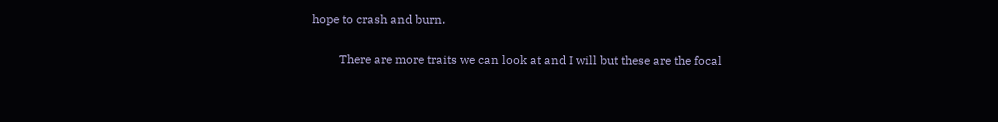hope to crash and burn.

         There are more traits we can look at and I will but these are the focal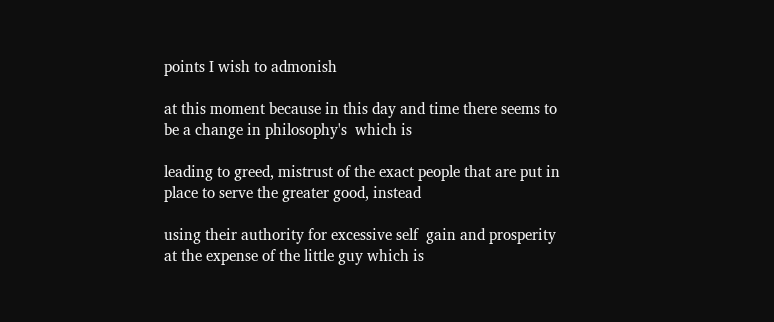points I wish to admonish

at this moment because in this day and time there seems to be a change in philosophy's  which is

leading to greed, mistrust of the exact people that are put in place to serve the greater good, instead

using their authority for excessive self  gain and prosperity at the expense of the little guy which is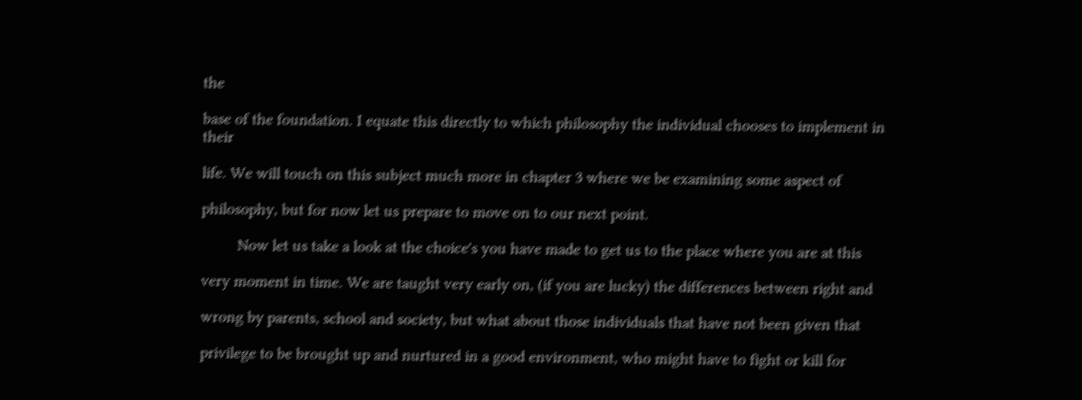the

base of the foundation. I equate this directly to which philosophy the individual chooses to implement in their

life. We will touch on this subject much more in chapter 3 where we be examining some aspect of

philosophy, but for now let us prepare to move on to our next point.

         Now let us take a look at the choice's you have made to get us to the place where you are at this

very moment in time. We are taught very early on, (if you are lucky) the differences between right and

wrong by parents, school and society, but what about those individuals that have not been given that

privilege to be brought up and nurtured in a good environment, who might have to fight or kill for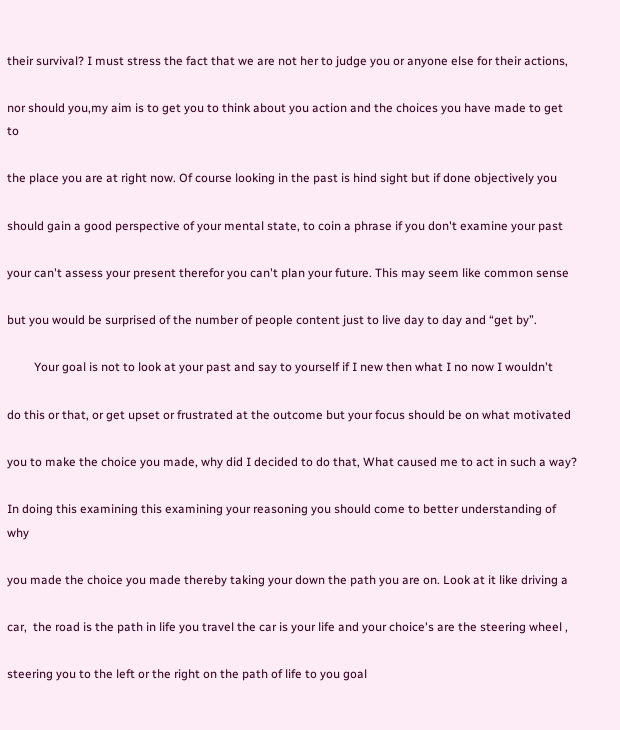their survival? I must stress the fact that we are not her to judge you or anyone else for their actions,

nor should you,my aim is to get you to think about you action and the choices you have made to get to

the place you are at right now. Of course looking in the past is hind sight but if done objectively you

should gain a good perspective of your mental state, to coin a phrase if you don't examine your past

your can't assess your present therefor you can't plan your future. This may seem like common sense

but you would be surprised of the number of people content just to live day to day and “get by”.

         Your goal is not to look at your past and say to yourself if I new then what I no now I wouldn't

do this or that, or get upset or frustrated at the outcome but your focus should be on what motivated

you to make the choice you made, why did I decided to do that, What caused me to act in such a way?

In doing this examining this examining your reasoning you should come to better understanding of why

you made the choice you made thereby taking your down the path you are on. Look at it like driving a

car,  the road is the path in life you travel the car is your life and your choice's are the steering wheel ,

steering you to the left or the right on the path of life to you goal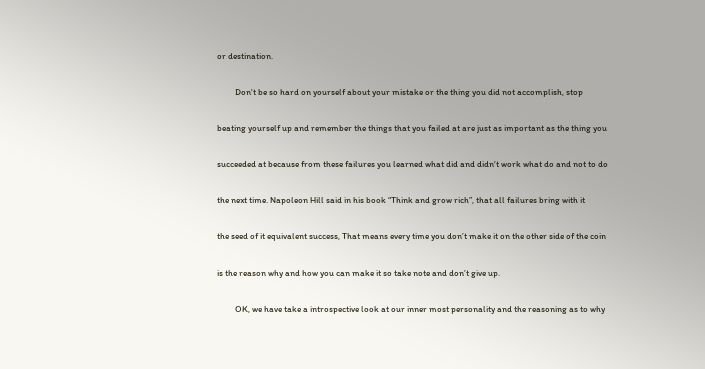or destination.

         Don't be so hard on yourself about your mistake or the thing you did not accomplish, stop

beating yourself up and remember the things that you failed at are just as important as the thing you

succeeded at because from these failures you learned what did and didn't work what do and not to do

the next time. Napoleon Hill said in his book “Think and grow rich”, that all failures bring with it

the seed of it equivalent success, That means every time you don’t make it on the other side of the coin

is the reason why and how you can make it so take note and don’t give up.

         OK, we have take a introspective look at our inner most personality and the reasoning as to why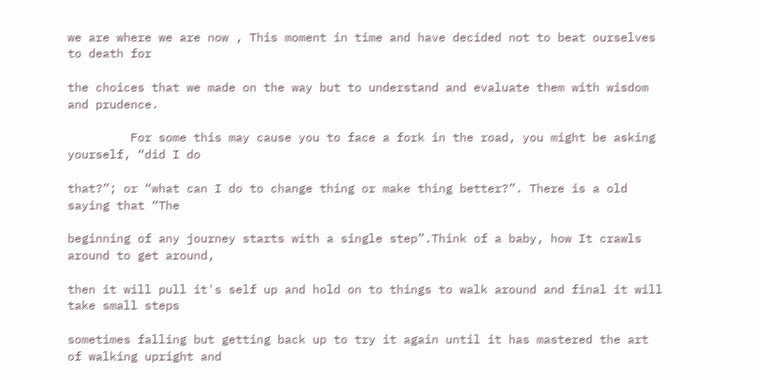we are where we are now , This moment in time and have decided not to beat ourselves to death for

the choices that we made on the way but to understand and evaluate them with wisdom and prudence.

         For some this may cause you to face a fork in the road, you might be asking yourself, “did I do

that?”; or “what can I do to change thing or make thing better?”. There is a old saying that “The

beginning of any journey starts with a single step”.Think of a baby, how It crawls around to get around,

then it will pull it's self up and hold on to things to walk around and final it will take small steps

sometimes falling but getting back up to try it again until it has mastered the art of walking upright and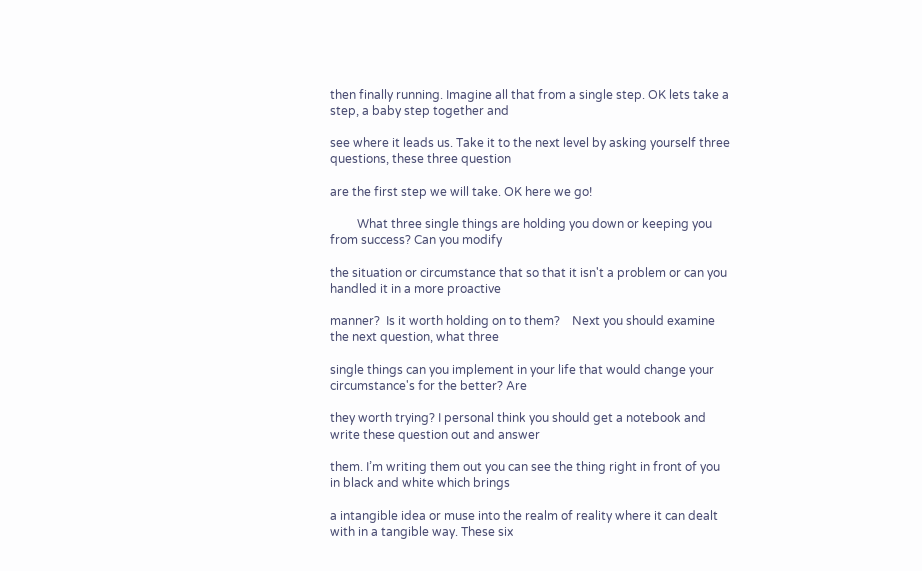then finally running. Imagine all that from a single step. OK lets take a step, a baby step together and

see where it leads us. Take it to the next level by asking yourself three questions, these three question

are the first step we will take. OK here we go!

         What three single things are holding you down or keeping you from success? Can you modify

the situation or circumstance that so that it isn't a problem or can you handled it in a more proactive

manner?  Is it worth holding on to them?    Next you should examine the next question, what three

single things can you implement in your life that would change your circumstance's for the better? Are

they worth trying? I personal think you should get a notebook and write these question out and answer

them. I’m writing them out you can see the thing right in front of you in black and white which brings

a intangible idea or muse into the realm of reality where it can dealt with in a tangible way. These six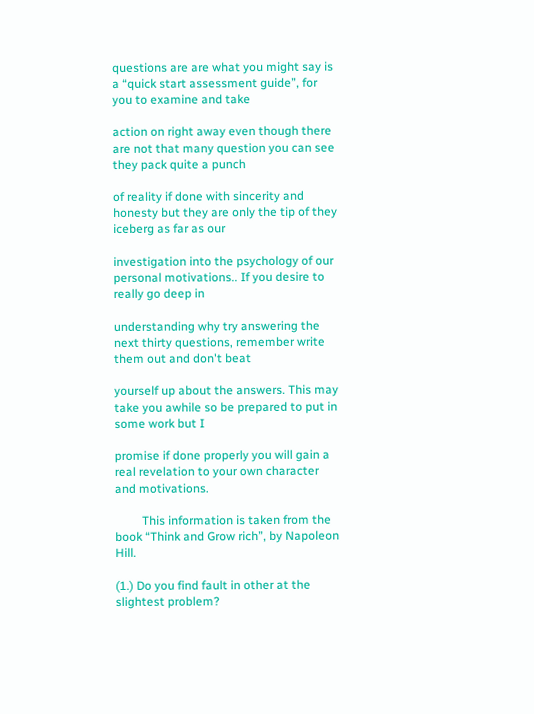questions are are what you might say is a “quick start assessment guide”, for you to examine and take

action on right away even though there are not that many question you can see they pack quite a punch

of reality if done with sincerity and honesty but they are only the tip of they iceberg as far as our

investigation into the psychology of our personal motivations.. If you desire to really go deep in

understanding why try answering the next thirty questions, remember write them out and don't beat

yourself up about the answers. This may take you awhile so be prepared to put in some work but I

promise if done properly you will gain a real revelation to your own character and motivations.

         This information is taken from the book “Think and Grow rich”, by Napoleon Hill.

(1.) Do you find fault in other at the slightest problem?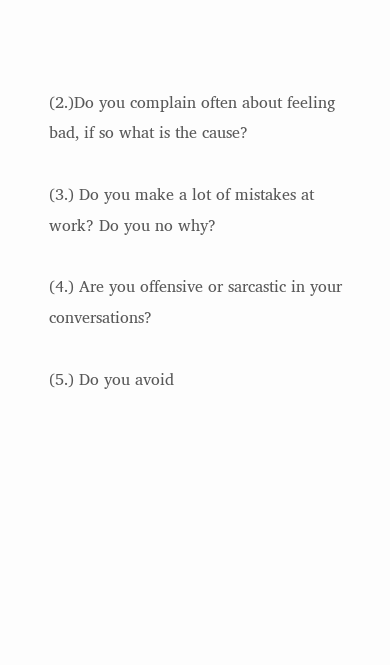(2.)Do you complain often about feeling bad, if so what is the cause?

(3.) Do you make a lot of mistakes at work? Do you no why?

(4.) Are you offensive or sarcastic in your conversations?

(5.) Do you avoid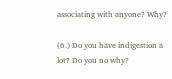associating with anyone? Why?

(6.) Do you have indigestion a lot? Do you no why?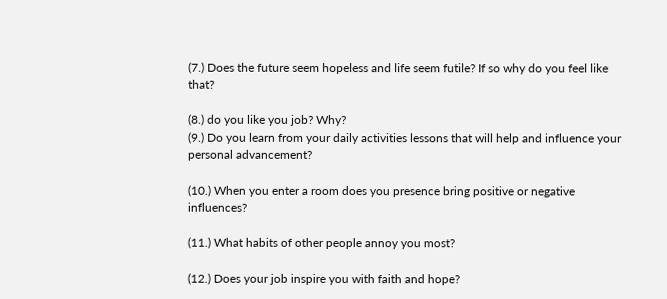(7.) Does the future seem hopeless and life seem futile? If so why do you feel like that?

(8.) do you like you job? Why?
(9.) Do you learn from your daily activities lessons that will help and influence your personal advancement?

(10.) When you enter a room does you presence bring positive or negative influences?

(11.) What habits of other people annoy you most?

(12.) Does your job inspire you with faith and hope?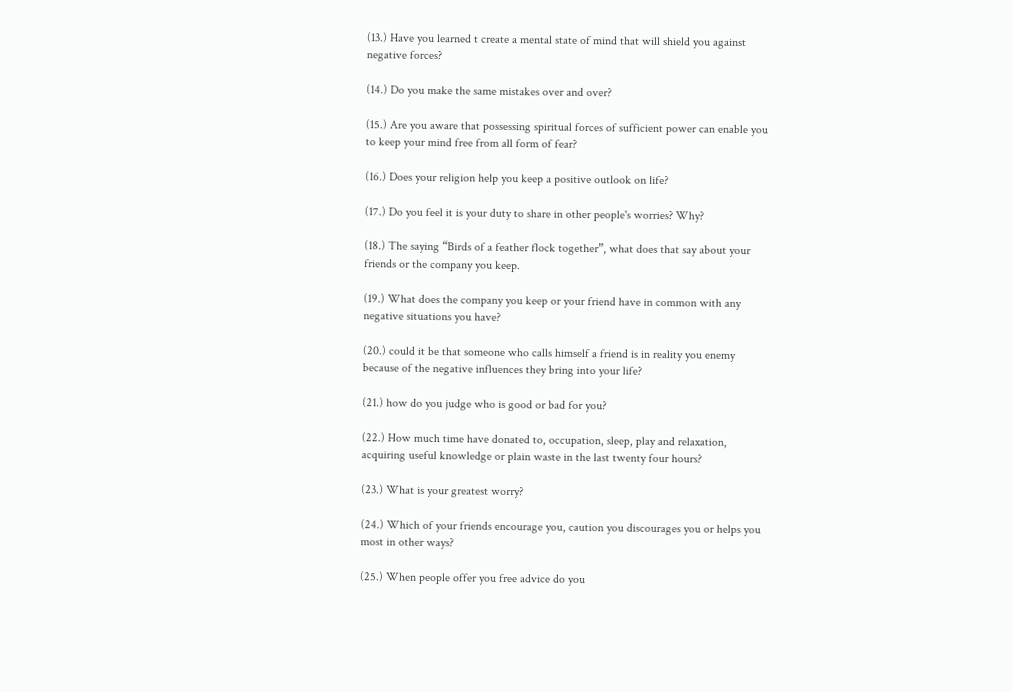(13.) Have you learned t create a mental state of mind that will shield you against negative forces?

(14.) Do you make the same mistakes over and over?

(15.) Are you aware that possessing spiritual forces of sufficient power can enable you to keep your mind free from all form of fear?

(16.) Does your religion help you keep a positive outlook on life?

(17.) Do you feel it is your duty to share in other people's worries? Why?

(18.) The saying “Birds of a feather flock together”, what does that say about your friends or the company you keep.

(19.) What does the company you keep or your friend have in common with any negative situations you have?

(20.) could it be that someone who calls himself a friend is in reality you enemy because of the negative influences they bring into your life?

(21.) how do you judge who is good or bad for you?

(22.) How much time have donated to, occupation, sleep, play and relaxation, acquiring useful knowledge or plain waste in the last twenty four hours?

(23.) What is your greatest worry?

(24.) Which of your friends encourage you, caution you discourages you or helps you most in other ways?

(25.) When people offer you free advice do you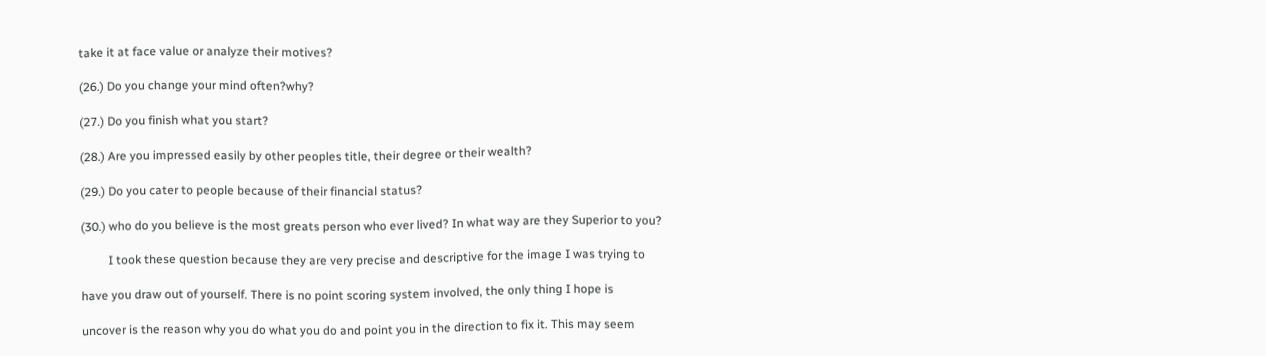take it at face value or analyze their motives?

(26.) Do you change your mind often?why?

(27.) Do you finish what you start?

(28.) Are you impressed easily by other peoples title, their degree or their wealth?

(29.) Do you cater to people because of their financial status?

(30.) who do you believe is the most greats person who ever lived? In what way are they Superior to you?

         I took these question because they are very precise and descriptive for the image I was trying to

have you draw out of yourself. There is no point scoring system involved, the only thing I hope is

uncover is the reason why you do what you do and point you in the direction to fix it. This may seem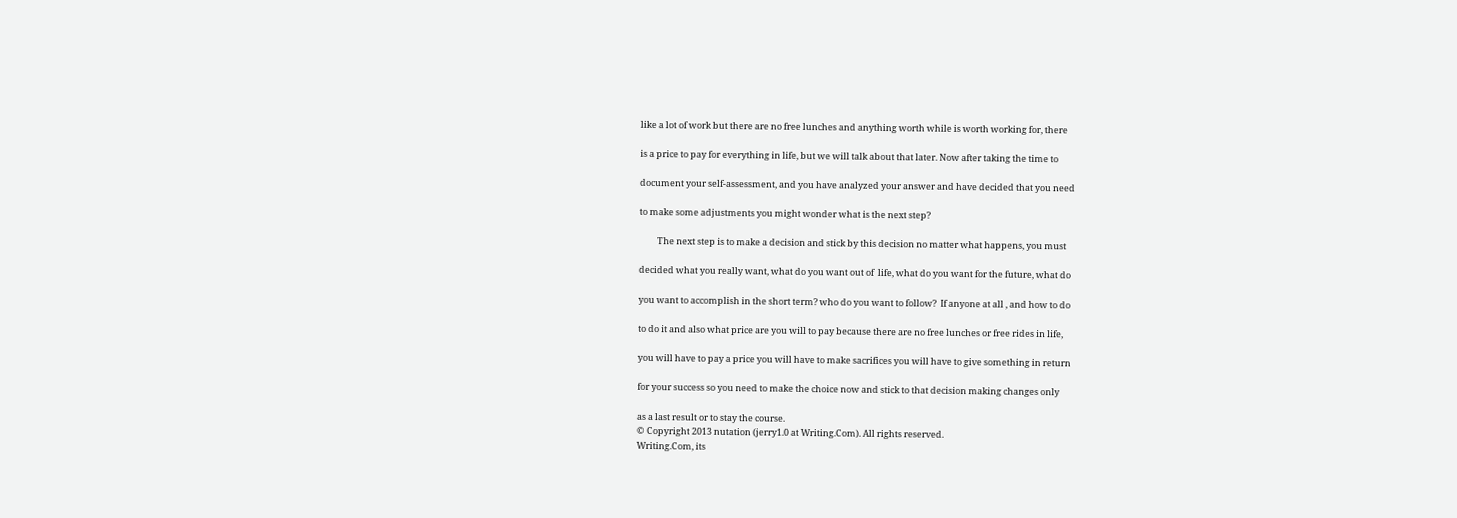like a lot of work but there are no free lunches and anything worth while is worth working for, there

is a price to pay for everything in life, but we will talk about that later. Now after taking the time to

document your self-assessment, and you have analyzed your answer and have decided that you need

to make some adjustments you might wonder what is the next step?

         The next step is to make a decision and stick by this decision no matter what happens, you must

decided what you really want, what do you want out of  life, what do you want for the future, what do

you want to accomplish in the short term? who do you want to follow?  If anyone at all , and how to do

to do it and also what price are you will to pay because there are no free lunches or free rides in life,

you will have to pay a price you will have to make sacrifices you will have to give something in return

for your success so you need to make the choice now and stick to that decision making changes only

as a last result or to stay the course.
© Copyright 2013 nutation (jerry1.0 at Writing.Com). All rights reserved.
Writing.Com, its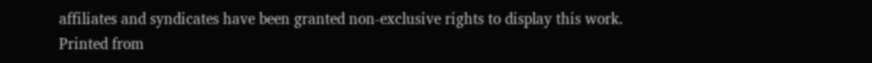affiliates and syndicates have been granted non-exclusive rights to display this work.
Printed from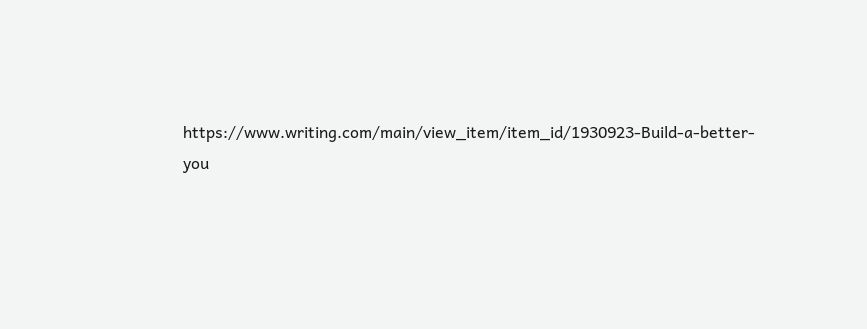https://www.writing.com/main/view_item/item_id/1930923-Build-a-better-you